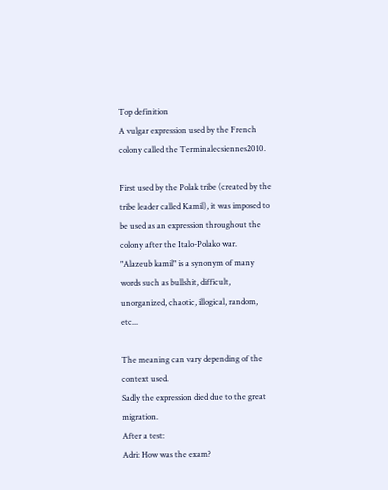Top definition
A vulgar expression used by the French colony called the Terminalecsiennes2010.

First used by the Polak tribe (created by the tribe leader called Kamil), it was imposed to be used as an expression throughout the colony after the Italo-Polako war.
"Alazeub kamil" is a synonym of many words such as bullshit, difficult, unorganized, chaotic, illogical, random, etc...

The meaning can vary depending of the context used.
Sadly the expression died due to the great migration.
After a test:
Adri: How was the exam?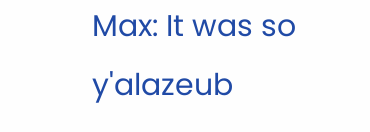Max: It was so y'alazeub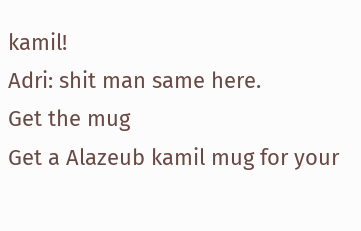kamil!
Adri: shit man same here.
Get the mug
Get a Alazeub kamil mug for your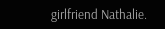girlfriend Nathalie.